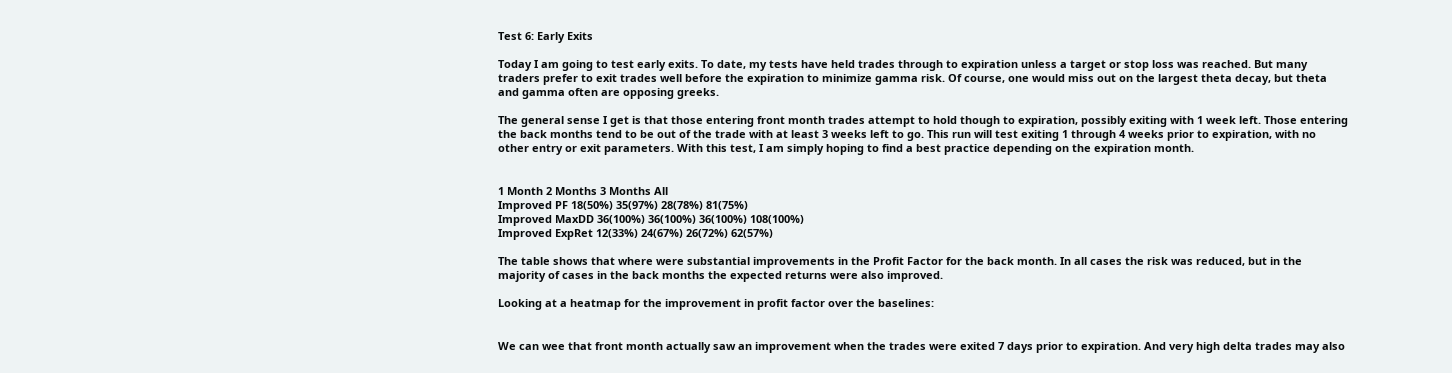Test 6: Early Exits

Today I am going to test early exits. To date, my tests have held trades through to expiration unless a target or stop loss was reached. But many traders prefer to exit trades well before the expiration to minimize gamma risk. Of course, one would miss out on the largest theta decay, but theta and gamma often are opposing greeks.

The general sense I get is that those entering front month trades attempt to hold though to expiration, possibly exiting with 1 week left. Those entering the back months tend to be out of the trade with at least 3 weeks left to go. This run will test exiting 1 through 4 weeks prior to expiration, with no other entry or exit parameters. With this test, I am simply hoping to find a best practice depending on the expiration month.


1 Month 2 Months 3 Months All
Improved PF 18(50%) 35(97%) 28(78%) 81(75%)
Improved MaxDD 36(100%) 36(100%) 36(100%) 108(100%)
Improved ExpRet 12(33%) 24(67%) 26(72%) 62(57%)

The table shows that where were substantial improvements in the Profit Factor for the back month. In all cases the risk was reduced, but in the majority of cases in the back months the expected returns were also improved.

Looking at a heatmap for the improvement in profit factor over the baselines:


We can wee that front month actually saw an improvement when the trades were exited 7 days prior to expiration. And very high delta trades may also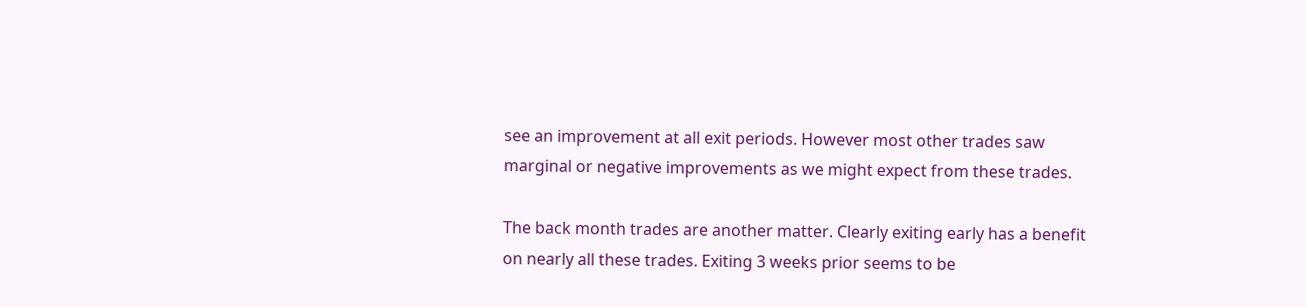see an improvement at all exit periods. However most other trades saw marginal or negative improvements as we might expect from these trades.

The back month trades are another matter. Clearly exiting early has a benefit on nearly all these trades. Exiting 3 weeks prior seems to be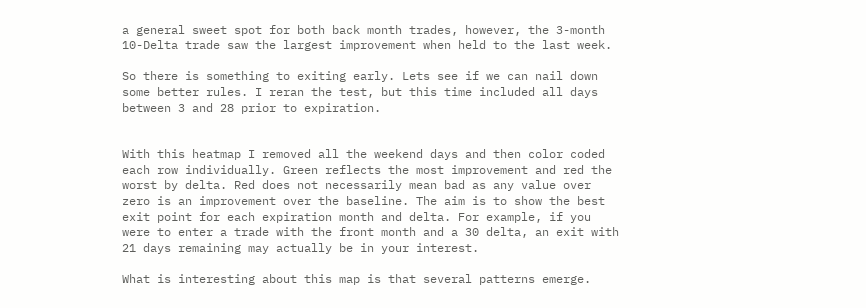a general sweet spot for both back month trades, however, the 3-month 10-Delta trade saw the largest improvement when held to the last week.

So there is something to exiting early. Lets see if we can nail down some better rules. I reran the test, but this time included all days between 3 and 28 prior to expiration.


With this heatmap I removed all the weekend days and then color coded each row individually. Green reflects the most improvement and red the worst by delta. Red does not necessarily mean bad as any value over zero is an improvement over the baseline. The aim is to show the best exit point for each expiration month and delta. For example, if you were to enter a trade with the front month and a 30 delta, an exit with 21 days remaining may actually be in your interest.

What is interesting about this map is that several patterns emerge.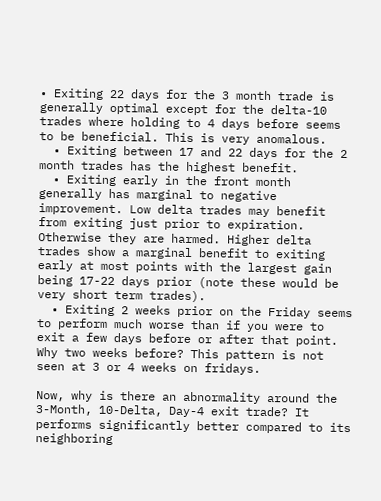• Exiting 22 days for the 3 month trade is generally optimal except for the delta-10 trades where holding to 4 days before seems to be beneficial. This is very anomalous.
  • Exiting between 17 and 22 days for the 2 month trades has the highest benefit.
  • Exiting early in the front month generally has marginal to negative improvement. Low delta trades may benefit from exiting just prior to expiration. Otherwise they are harmed. Higher delta trades show a marginal benefit to exiting early at most points with the largest gain being 17-22 days prior (note these would be very short term trades).
  • Exiting 2 weeks prior on the Friday seems to perform much worse than if you were to exit a few days before or after that point. Why two weeks before? This pattern is not seen at 3 or 4 weeks on fridays.

Now, why is there an abnormality around the 3-Month, 10-Delta, Day-4 exit trade? It performs significantly better compared to its neighboring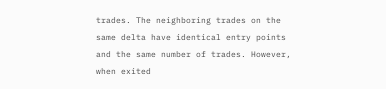trades. The neighboring trades on the same delta have identical entry points and the same number of trades. However, when exited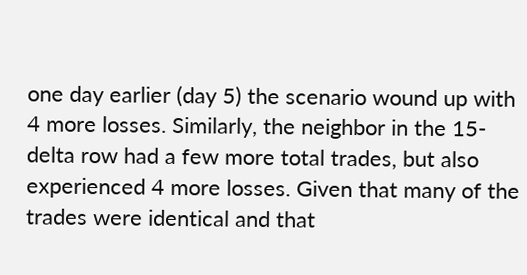one day earlier (day 5) the scenario wound up with 4 more losses. Similarly, the neighbor in the 15-delta row had a few more total trades, but also experienced 4 more losses. Given that many of the trades were identical and that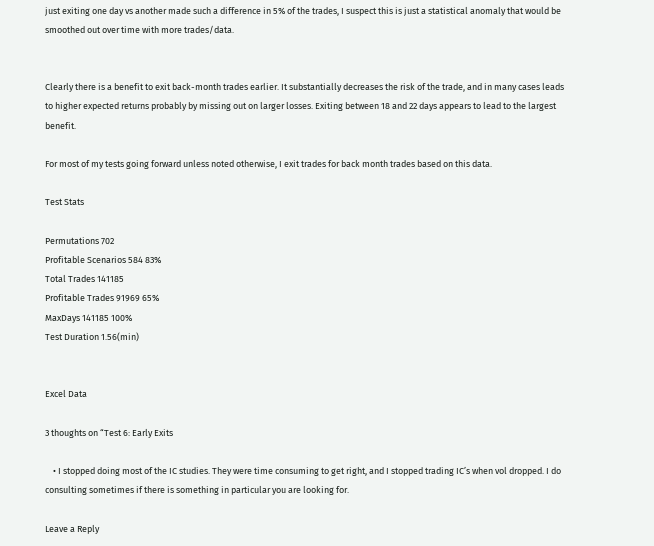just exiting one day vs another made such a difference in 5% of the trades, I suspect this is just a statistical anomaly that would be smoothed out over time with more trades/data.


Clearly there is a benefit to exit back-month trades earlier. It substantially decreases the risk of the trade, and in many cases leads to higher expected returns probably by missing out on larger losses. Exiting between 18 and 22 days appears to lead to the largest benefit.

For most of my tests going forward unless noted otherwise, I exit trades for back month trades based on this data.

Test Stats

Permutations 702
Profitable Scenarios 584 83%
Total Trades 141185
Profitable Trades 91969 65%
MaxDays 141185 100%
Test Duration 1.56(min)


Excel Data

3 thoughts on “Test 6: Early Exits

    • I stopped doing most of the IC studies. They were time consuming to get right, and I stopped trading IC’s when vol dropped. I do consulting sometimes if there is something in particular you are looking for.

Leave a Reply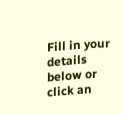Fill in your details below or click an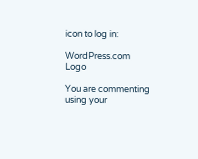icon to log in:

WordPress.com Logo

You are commenting using your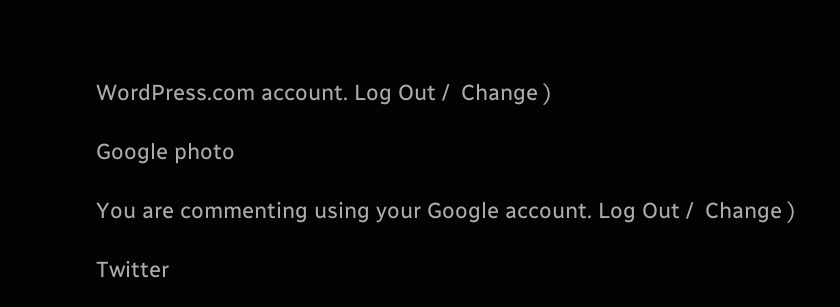WordPress.com account. Log Out /  Change )

Google photo

You are commenting using your Google account. Log Out /  Change )

Twitter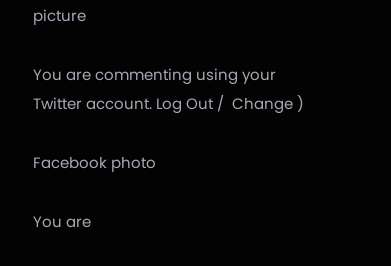picture

You are commenting using your Twitter account. Log Out /  Change )

Facebook photo

You are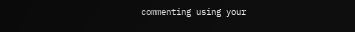commenting using your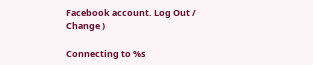Facebook account. Log Out /  Change )

Connecting to %s